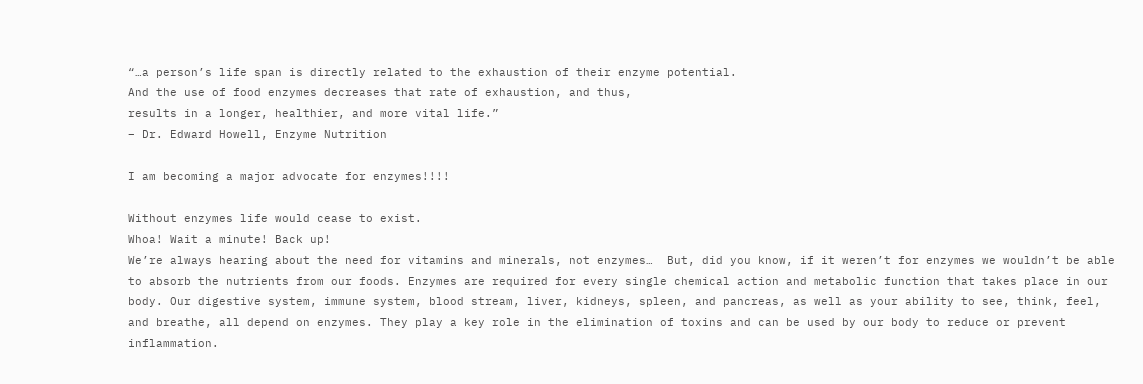“…a person’s life span is directly related to the exhaustion of their enzyme potential.
And the use of food enzymes decreases that rate of exhaustion, and thus,
results in a longer, healthier, and more vital life.”
– Dr. Edward Howell, Enzyme Nutrition

I am becoming a major advocate for enzymes!!!!

Without enzymes life would cease to exist.
Whoa! Wait a minute! Back up!
We’re always hearing about the need for vitamins and minerals, not enzymes…  But, did you know, if it weren’t for enzymes we wouldn’t be able to absorb the nutrients from our foods. Enzymes are required for every single chemical action and metabolic function that takes place in our body. Our digestive system, immune system, blood stream, liver, kidneys, spleen, and pancreas, as well as your ability to see, think, feel, and breathe, all depend on enzymes. They play a key role in the elimination of toxins and can be used by our body to reduce or prevent inflammation.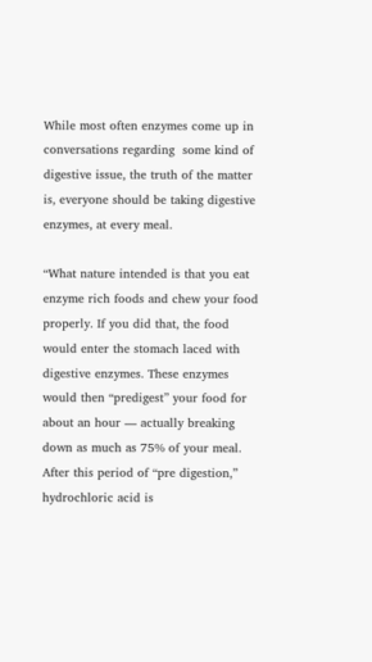While most often enzymes come up in conversations regarding  some kind of digestive issue, the truth of the matter is, everyone should be taking digestive enzymes, at every meal.

“What nature intended is that you eat enzyme rich foods and chew your food properly. If you did that, the food would enter the stomach laced with digestive enzymes. These enzymes would then “predigest” your food for about an hour — actually breaking down as much as 75% of your meal. After this period of “pre digestion,” hydrochloric acid is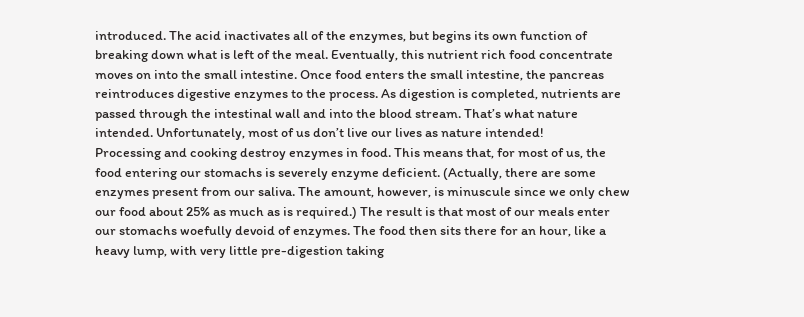introduced. The acid inactivates all of the enzymes, but begins its own function of breaking down what is left of the meal. Eventually, this nutrient rich food concentrate moves on into the small intestine. Once food enters the small intestine, the pancreas reintroduces digestive enzymes to the process. As digestion is completed, nutrients are passed through the intestinal wall and into the blood stream. That’s what nature intended. Unfortunately, most of us don’t live our lives as nature intended!
Processing and cooking destroy enzymes in food. This means that, for most of us, the food entering our stomachs is severely enzyme deficient. (Actually, there are some enzymes present from our saliva. The amount, however, is minuscule since we only chew our food about 25% as much as is required.) The result is that most of our meals enter our stomachs woefully devoid of enzymes. The food then sits there for an hour, like a heavy lump, with very little pre-digestion taking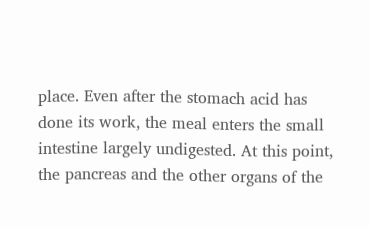place. Even after the stomach acid has done its work, the meal enters the small intestine largely undigested. At this point, the pancreas and the other organs of the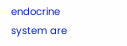endocrine system are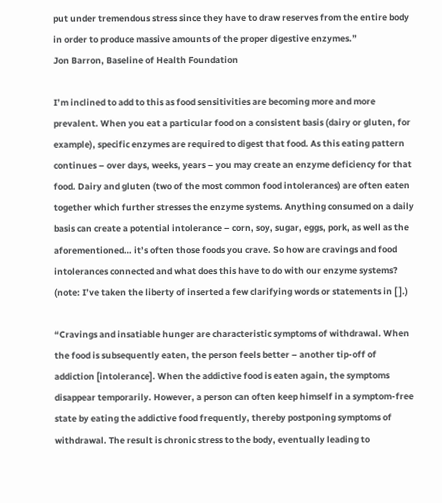put under tremendous stress since they have to draw reserves from the entire body in order to produce massive amounts of the proper digestive enzymes.”
Jon Barron, Baseline of Health Foundation

I’m inclined to add to this as food sensitivities are becoming more and more prevalent. When you eat a particular food on a consistent basis (dairy or gluten, for example), specific enzymes are required to digest that food. As this eating pattern continues – over days, weeks, years – you may create an enzyme deficiency for that food. Dairy and gluten (two of the most common food intolerances) are often eaten together which further stresses the enzyme systems. Anything consumed on a daily basis can create a potential intolerance – corn, soy, sugar, eggs, pork, as well as the aforementioned… it’s often those foods you crave. So how are cravings and food intolerances connected and what does this have to do with our enzyme systems? (note: I’ve taken the liberty of inserted a few clarifying words or statements in [ ].)

“Cravings and insatiable hunger are characteristic symptoms of withdrawal. When the food is subsequently eaten, the person feels better – another tip-off of addiction [intolerance]. When the addictive food is eaten again, the symptoms disappear temporarily. However, a person can often keep himself in a symptom-free state by eating the addictive food frequently, thereby postponing symptoms of withdrawal. The result is chronic stress to the body, eventually leading to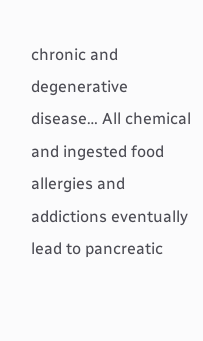chronic and degenerative disease… All chemical and ingested food allergies and addictions eventually lead to pancreatic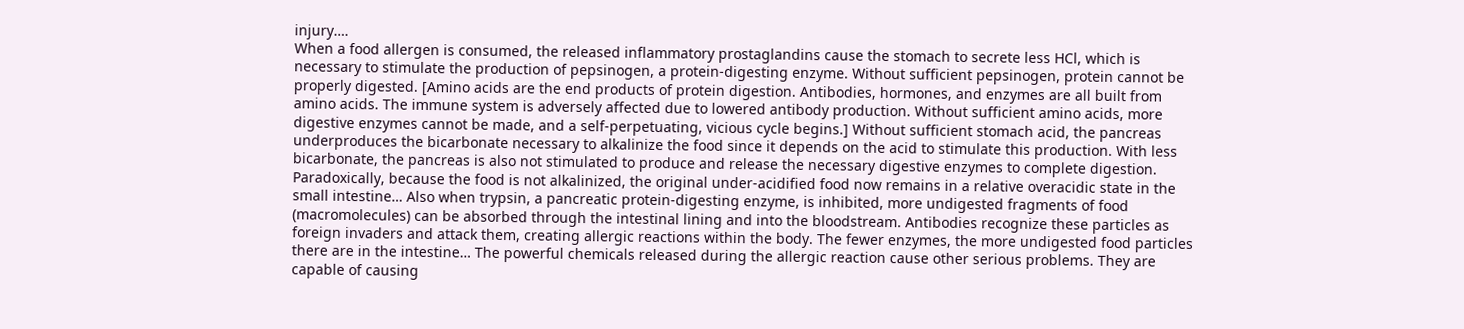injury….
When a food allergen is consumed, the released inflammatory prostaglandins cause the stomach to secrete less HCl, which is necessary to stimulate the production of pepsinogen, a protein-digesting enzyme. Without sufficient pepsinogen, protein cannot be properly digested. [Amino acids are the end products of protein digestion. Antibodies, hormones, and enzymes are all built from amino acids. The immune system is adversely affected due to lowered antibody production. Without sufficient amino acids, more digestive enzymes cannot be made, and a self-perpetuating, vicious cycle begins.] Without sufficient stomach acid, the pancreas underproduces the bicarbonate necessary to alkalinize the food since it depends on the acid to stimulate this production. With less bicarbonate, the pancreas is also not stimulated to produce and release the necessary digestive enzymes to complete digestion. Paradoxically, because the food is not alkalinized, the original under-acidified food now remains in a relative overacidic state in the small intestine… Also when trypsin, a pancreatic protein-digesting enzyme, is inhibited, more undigested fragments of food (macromolecules) can be absorbed through the intestinal lining and into the bloodstream. Antibodies recognize these particles as foreign invaders and attack them, creating allergic reactions within the body. The fewer enzymes, the more undigested food particles there are in the intestine… The powerful chemicals released during the allergic reaction cause other serious problems. They are capable of causing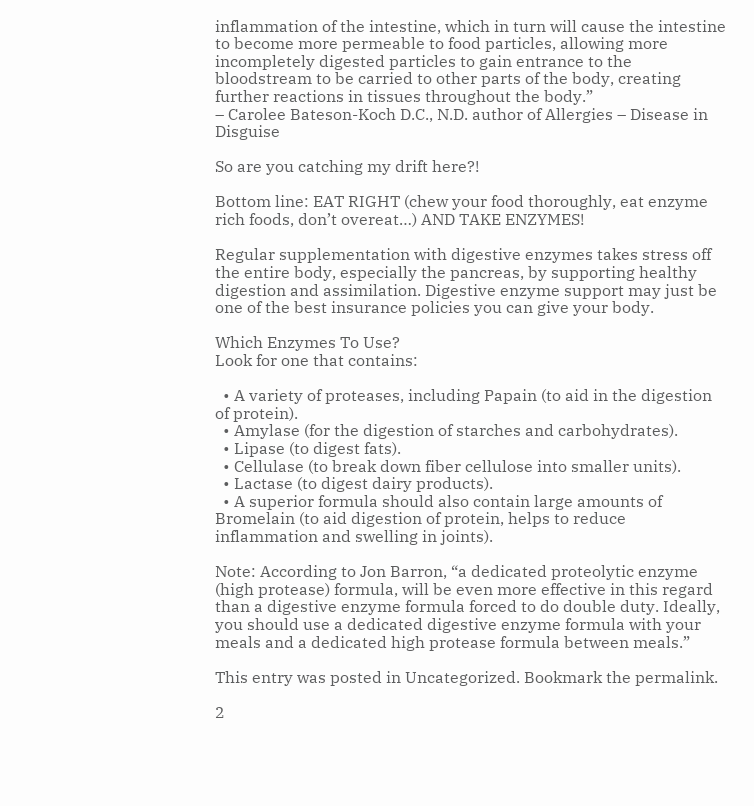inflammation of the intestine, which in turn will cause the intestine to become more permeable to food particles, allowing more incompletely digested particles to gain entrance to the bloodstream to be carried to other parts of the body, creating further reactions in tissues throughout the body.”
– Carolee Bateson-Koch D.C., N.D. author of Allergies – Disease in Disguise

So are you catching my drift here?!

Bottom line: EAT RIGHT (chew your food thoroughly, eat enzyme rich foods, don’t overeat…) AND TAKE ENZYMES!

Regular supplementation with digestive enzymes takes stress off the entire body, especially the pancreas, by supporting healthy digestion and assimilation. Digestive enzyme support may just be one of the best insurance policies you can give your body.

Which Enzymes To Use?
Look for one that contains:

  • A variety of proteases, including Papain (to aid in the digestion of protein).
  • Amylase (for the digestion of starches and carbohydrates).
  • Lipase (to digest fats).
  • Cellulase (to break down fiber cellulose into smaller units).
  • Lactase (to digest dairy products).
  • A superior formula should also contain large amounts of Bromelain (to aid digestion of protein, helps to reduce inflammation and swelling in joints).

Note: According to Jon Barron, “a dedicated proteolytic enzyme (high protease) formula, will be even more effective in this regard than a digestive enzyme formula forced to do double duty. Ideally, you should use a dedicated digestive enzyme formula with your meals and a dedicated high protease formula between meals.”

This entry was posted in Uncategorized. Bookmark the permalink.

2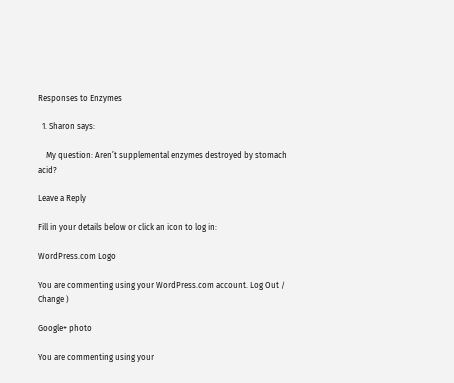Responses to Enzymes

  1. Sharon says:

    My question: Aren’t supplemental enzymes destroyed by stomach acid?

Leave a Reply

Fill in your details below or click an icon to log in:

WordPress.com Logo

You are commenting using your WordPress.com account. Log Out /  Change )

Google+ photo

You are commenting using your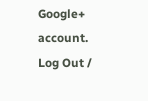Google+ account. Log Out /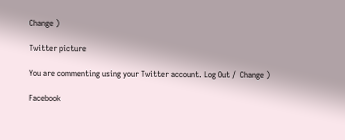Change )

Twitter picture

You are commenting using your Twitter account. Log Out /  Change )

Facebook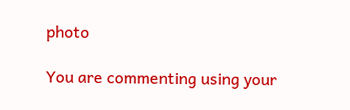photo

You are commenting using your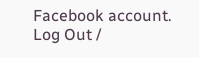Facebook account. Log Out /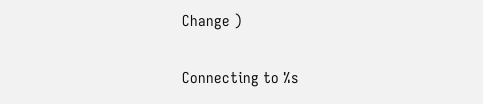Change )


Connecting to %s